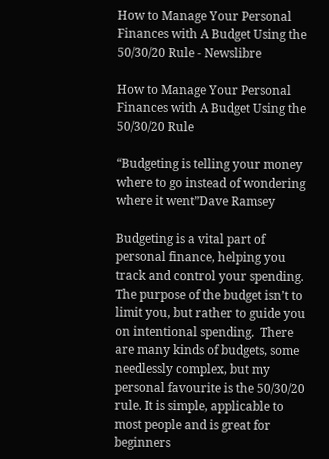How to Manage Your Personal Finances with A Budget Using the 50/30/20 Rule - Newslibre

How to Manage Your Personal Finances with A Budget Using the 50/30/20 Rule

“Budgeting is telling your money where to go instead of wondering where it went”Dave Ramsey

Budgeting is a vital part of personal finance, helping you track and control your spending. The purpose of the budget isn’t to limit you, but rather to guide you on intentional spending.  There are many kinds of budgets, some needlessly complex, but my personal favourite is the 50/30/20 rule. It is simple, applicable to most people and is great for beginners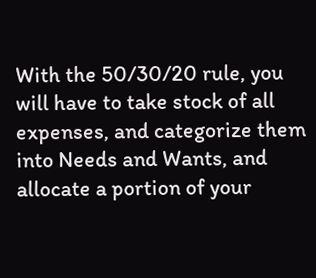With the 50/30/20 rule, you will have to take stock of all expenses, and categorize them into Needs and Wants, and allocate a portion of your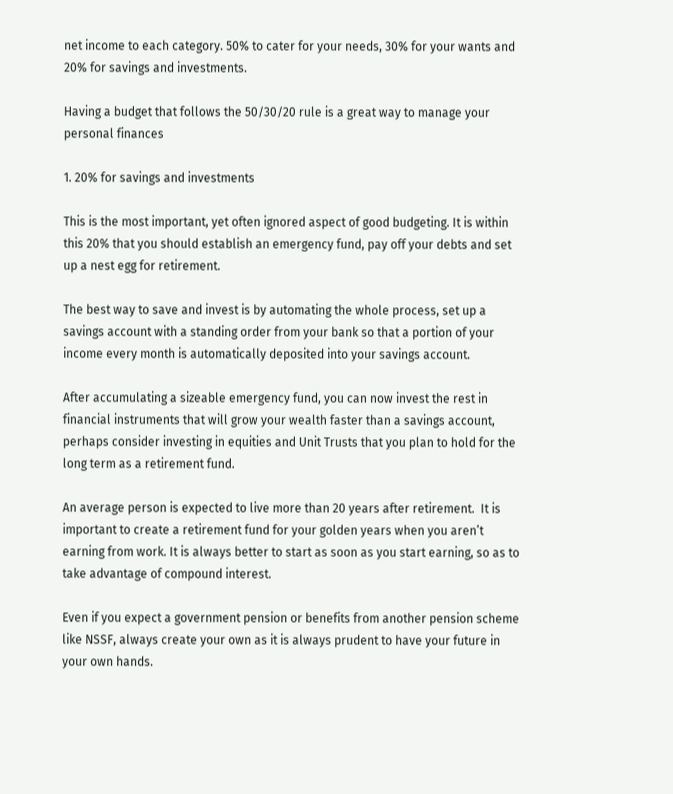net income to each category. 50% to cater for your needs, 30% for your wants and 20% for savings and investments.

Having a budget that follows the 50/30/20 rule is a great way to manage your personal finances

1. 20% for savings and investments

This is the most important, yet often ignored aspect of good budgeting. It is within this 20% that you should establish an emergency fund, pay off your debts and set up a nest egg for retirement.

The best way to save and invest is by automating the whole process, set up a savings account with a standing order from your bank so that a portion of your income every month is automatically deposited into your savings account.

After accumulating a sizeable emergency fund, you can now invest the rest in financial instruments that will grow your wealth faster than a savings account, perhaps consider investing in equities and Unit Trusts that you plan to hold for the long term as a retirement fund.

An average person is expected to live more than 20 years after retirement.  It is important to create a retirement fund for your golden years when you aren’t earning from work. It is always better to start as soon as you start earning, so as to take advantage of compound interest.

Even if you expect a government pension or benefits from another pension scheme like NSSF, always create your own as it is always prudent to have your future in your own hands.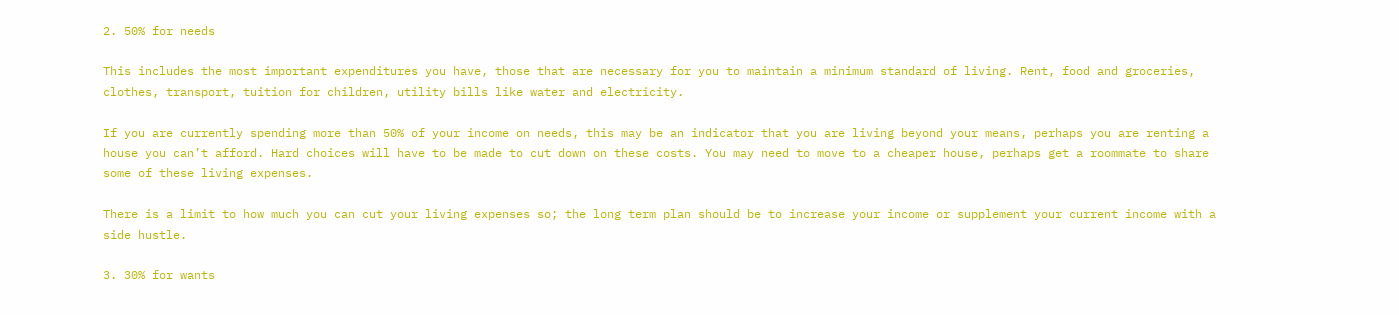2. 50% for needs

This includes the most important expenditures you have, those that are necessary for you to maintain a minimum standard of living. Rent, food and groceries, clothes, transport, tuition for children, utility bills like water and electricity.

If you are currently spending more than 50% of your income on needs, this may be an indicator that you are living beyond your means, perhaps you are renting a house you can’t afford. Hard choices will have to be made to cut down on these costs. You may need to move to a cheaper house, perhaps get a roommate to share some of these living expenses.

There is a limit to how much you can cut your living expenses so; the long term plan should be to increase your income or supplement your current income with a side hustle.

3. 30% for wants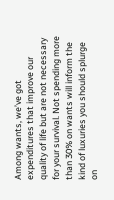Among wants, we’ve got expenditures that improve our quality of life but are not necessary for your survival. Not spending more than 30% on wants will inform the kind of luxuries you should splurge on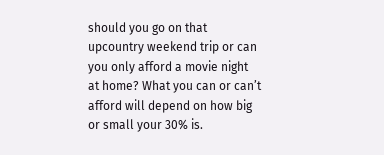should you go on that upcountry weekend trip or can you only afford a movie night at home? What you can or can’t afford will depend on how big or small your 30% is.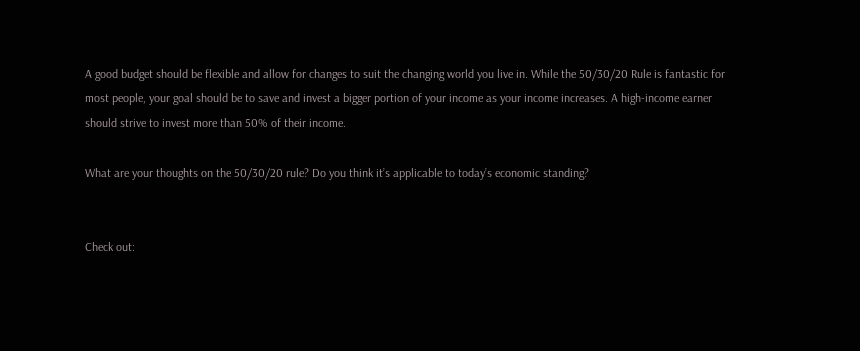A good budget should be flexible and allow for changes to suit the changing world you live in. While the 50/30/20 Rule is fantastic for most people, your goal should be to save and invest a bigger portion of your income as your income increases. A high-income earner should strive to invest more than 50% of their income.

What are your thoughts on the 50/30/20 rule? Do you think it’s applicable to today’s economic standing?


Check out: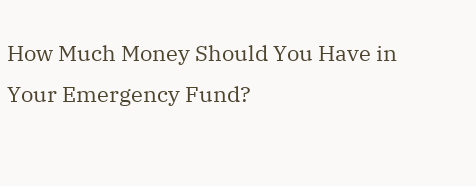How Much Money Should You Have in Your Emergency Fund?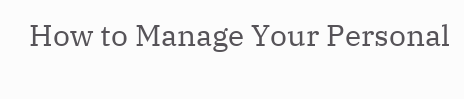How to Manage Your Personal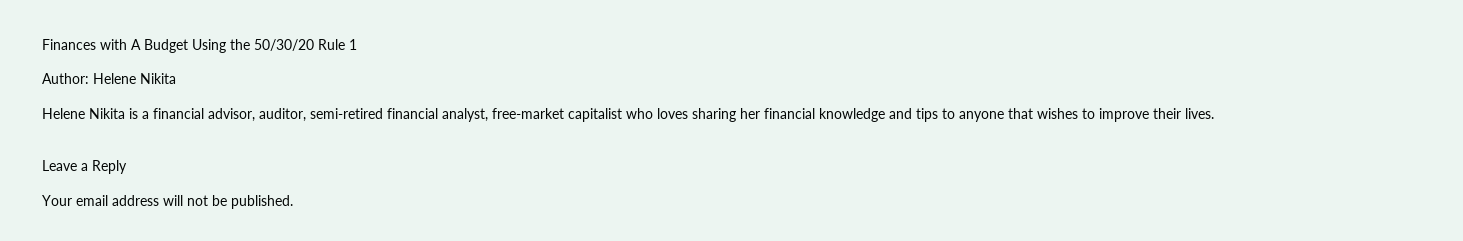Finances with A Budget Using the 50/30/20 Rule 1

Author: Helene Nikita

Helene Nikita is a financial advisor, auditor, semi-retired financial analyst, free-market capitalist who loves sharing her financial knowledge and tips to anyone that wishes to improve their lives.


Leave a Reply

Your email address will not be published.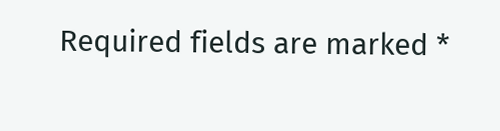Required fields are marked *